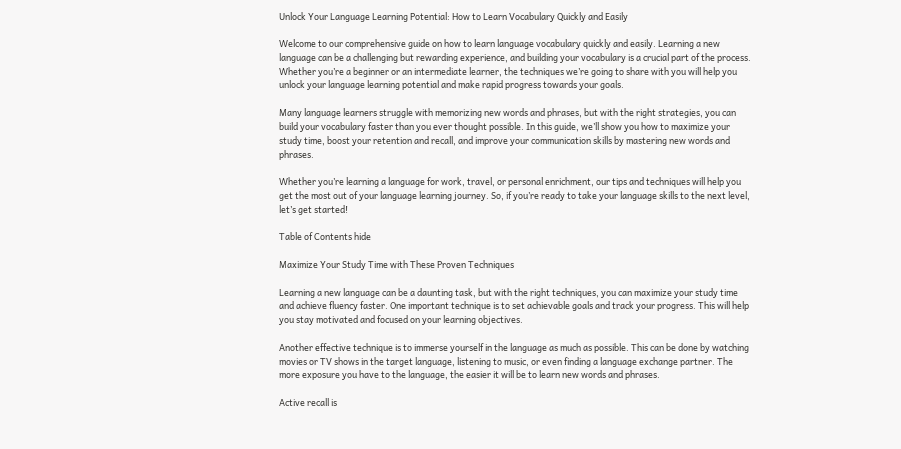Unlock Your Language Learning Potential: How to Learn Vocabulary Quickly and Easily

Welcome to our comprehensive guide on how to learn language vocabulary quickly and easily. Learning a new language can be a challenging but rewarding experience, and building your vocabulary is a crucial part of the process. Whether you’re a beginner or an intermediate learner, the techniques we’re going to share with you will help you unlock your language learning potential and make rapid progress towards your goals.

Many language learners struggle with memorizing new words and phrases, but with the right strategies, you can build your vocabulary faster than you ever thought possible. In this guide, we’ll show you how to maximize your study time, boost your retention and recall, and improve your communication skills by mastering new words and phrases.

Whether you’re learning a language for work, travel, or personal enrichment, our tips and techniques will help you get the most out of your language learning journey. So, if you’re ready to take your language skills to the next level, let’s get started!

Table of Contents hide

Maximize Your Study Time with These Proven Techniques

Learning a new language can be a daunting task, but with the right techniques, you can maximize your study time and achieve fluency faster. One important technique is to set achievable goals and track your progress. This will help you stay motivated and focused on your learning objectives.

Another effective technique is to immerse yourself in the language as much as possible. This can be done by watching movies or TV shows in the target language, listening to music, or even finding a language exchange partner. The more exposure you have to the language, the easier it will be to learn new words and phrases.

Active recall is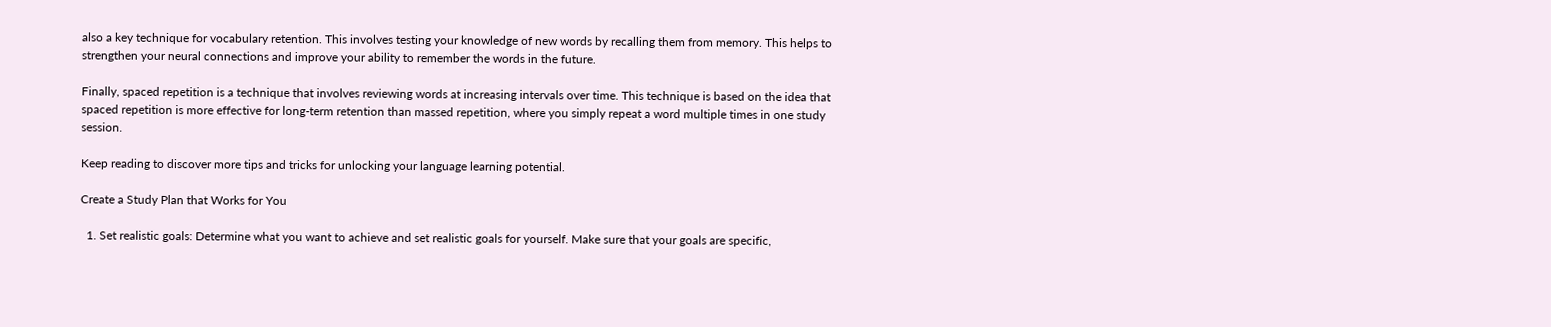also a key technique for vocabulary retention. This involves testing your knowledge of new words by recalling them from memory. This helps to strengthen your neural connections and improve your ability to remember the words in the future.

Finally, spaced repetition is a technique that involves reviewing words at increasing intervals over time. This technique is based on the idea that spaced repetition is more effective for long-term retention than massed repetition, where you simply repeat a word multiple times in one study session.

Keep reading to discover more tips and tricks for unlocking your language learning potential.

Create a Study Plan that Works for You

  1. Set realistic goals: Determine what you want to achieve and set realistic goals for yourself. Make sure that your goals are specific,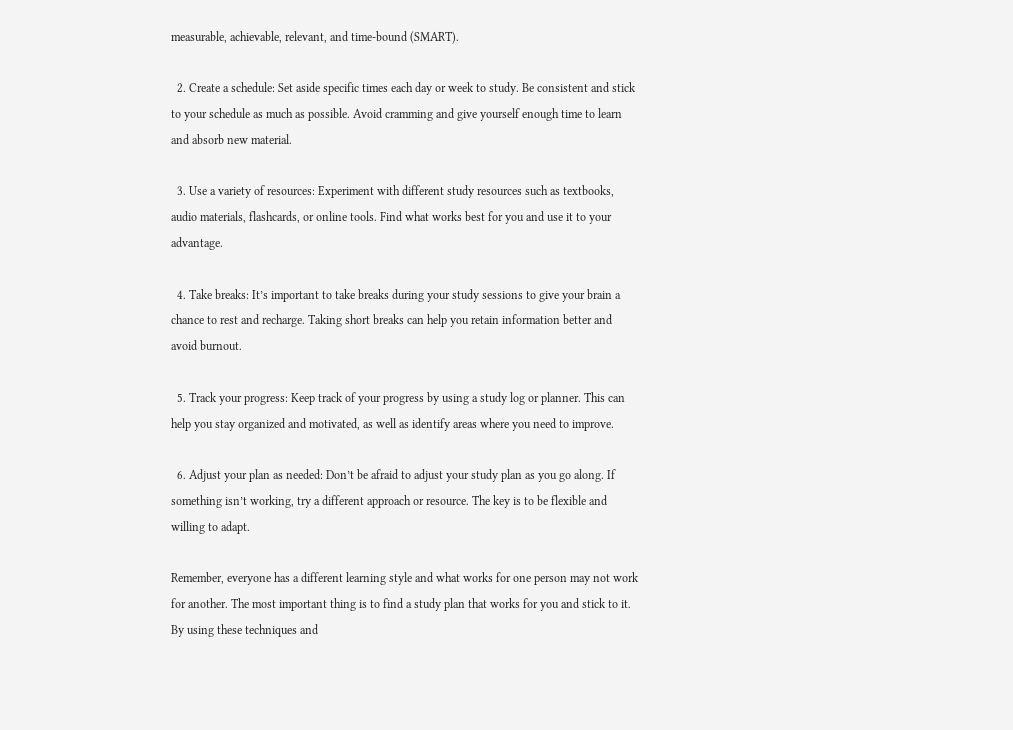measurable, achievable, relevant, and time-bound (SMART).

  2. Create a schedule: Set aside specific times each day or week to study. Be consistent and stick to your schedule as much as possible. Avoid cramming and give yourself enough time to learn and absorb new material.

  3. Use a variety of resources: Experiment with different study resources such as textbooks, audio materials, flashcards, or online tools. Find what works best for you and use it to your advantage.

  4. Take breaks: It’s important to take breaks during your study sessions to give your brain a chance to rest and recharge. Taking short breaks can help you retain information better and avoid burnout.

  5. Track your progress: Keep track of your progress by using a study log or planner. This can help you stay organized and motivated, as well as identify areas where you need to improve.

  6. Adjust your plan as needed: Don’t be afraid to adjust your study plan as you go along. If something isn’t working, try a different approach or resource. The key is to be flexible and willing to adapt.

Remember, everyone has a different learning style and what works for one person may not work for another. The most important thing is to find a study plan that works for you and stick to it. By using these techniques and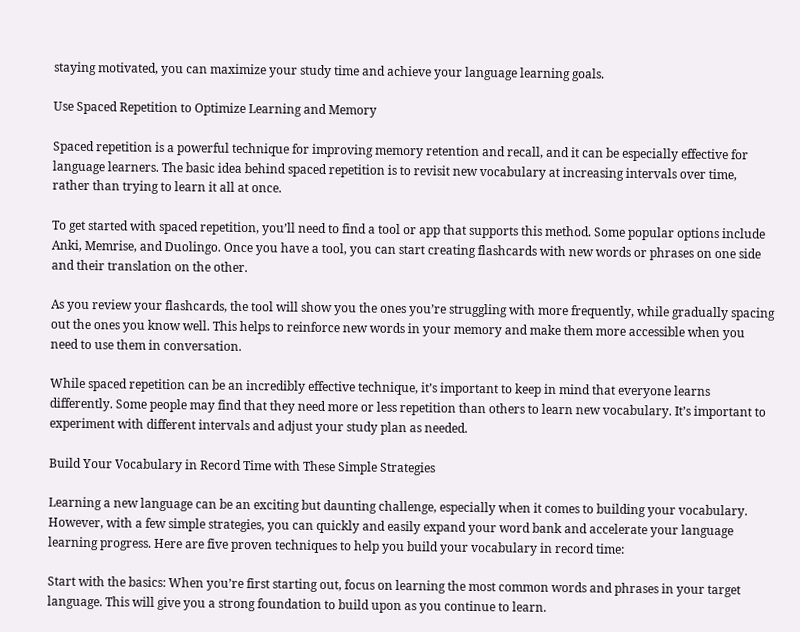staying motivated, you can maximize your study time and achieve your language learning goals.

Use Spaced Repetition to Optimize Learning and Memory

Spaced repetition is a powerful technique for improving memory retention and recall, and it can be especially effective for language learners. The basic idea behind spaced repetition is to revisit new vocabulary at increasing intervals over time, rather than trying to learn it all at once.

To get started with spaced repetition, you’ll need to find a tool or app that supports this method. Some popular options include Anki, Memrise, and Duolingo. Once you have a tool, you can start creating flashcards with new words or phrases on one side and their translation on the other.

As you review your flashcards, the tool will show you the ones you’re struggling with more frequently, while gradually spacing out the ones you know well. This helps to reinforce new words in your memory and make them more accessible when you need to use them in conversation.

While spaced repetition can be an incredibly effective technique, it’s important to keep in mind that everyone learns differently. Some people may find that they need more or less repetition than others to learn new vocabulary. It’s important to experiment with different intervals and adjust your study plan as needed.

Build Your Vocabulary in Record Time with These Simple Strategies

Learning a new language can be an exciting but daunting challenge, especially when it comes to building your vocabulary. However, with a few simple strategies, you can quickly and easily expand your word bank and accelerate your language learning progress. Here are five proven techniques to help you build your vocabulary in record time:

Start with the basics: When you’re first starting out, focus on learning the most common words and phrases in your target language. This will give you a strong foundation to build upon as you continue to learn.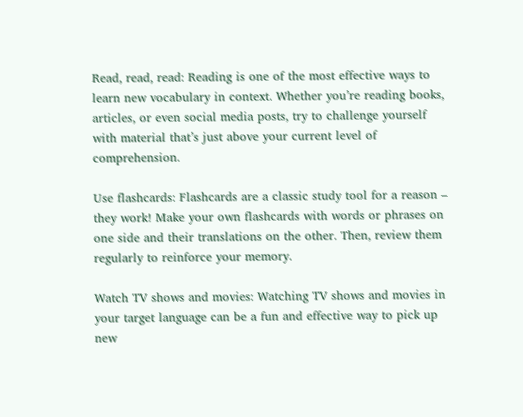Read, read, read: Reading is one of the most effective ways to learn new vocabulary in context. Whether you’re reading books, articles, or even social media posts, try to challenge yourself with material that’s just above your current level of comprehension.

Use flashcards: Flashcards are a classic study tool for a reason – they work! Make your own flashcards with words or phrases on one side and their translations on the other. Then, review them regularly to reinforce your memory.

Watch TV shows and movies: Watching TV shows and movies in your target language can be a fun and effective way to pick up new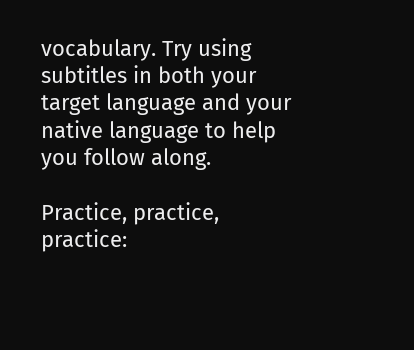vocabulary. Try using subtitles in both your target language and your native language to help you follow along.

Practice, practice, practice: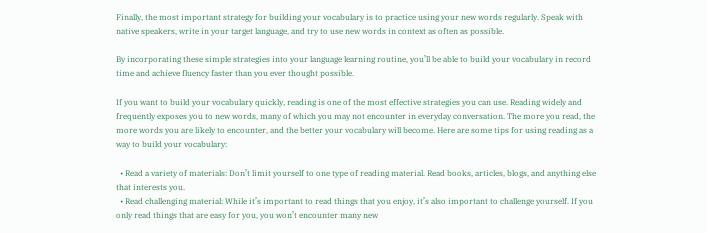Finally, the most important strategy for building your vocabulary is to practice using your new words regularly. Speak with native speakers, write in your target language, and try to use new words in context as often as possible.

By incorporating these simple strategies into your language learning routine, you’ll be able to build your vocabulary in record time and achieve fluency faster than you ever thought possible.

If you want to build your vocabulary quickly, reading is one of the most effective strategies you can use. Reading widely and frequently exposes you to new words, many of which you may not encounter in everyday conversation. The more you read, the more words you are likely to encounter, and the better your vocabulary will become. Here are some tips for using reading as a way to build your vocabulary:

  • Read a variety of materials: Don’t limit yourself to one type of reading material. Read books, articles, blogs, and anything else that interests you.
  • Read challenging material: While it’s important to read things that you enjoy, it’s also important to challenge yourself. If you only read things that are easy for you, you won’t encounter many new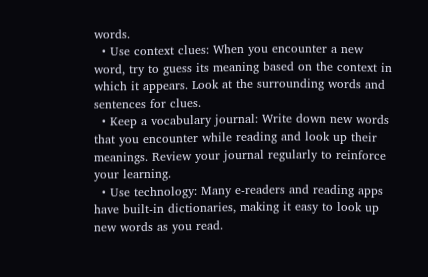words.
  • Use context clues: When you encounter a new word, try to guess its meaning based on the context in which it appears. Look at the surrounding words and sentences for clues.
  • Keep a vocabulary journal: Write down new words that you encounter while reading and look up their meanings. Review your journal regularly to reinforce your learning.
  • Use technology: Many e-readers and reading apps have built-in dictionaries, making it easy to look up new words as you read.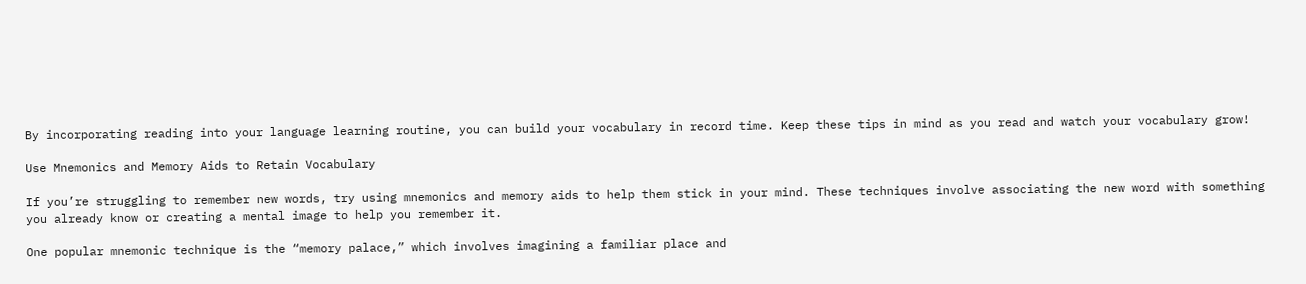By incorporating reading into your language learning routine, you can build your vocabulary in record time. Keep these tips in mind as you read and watch your vocabulary grow!

Use Mnemonics and Memory Aids to Retain Vocabulary

If you’re struggling to remember new words, try using mnemonics and memory aids to help them stick in your mind. These techniques involve associating the new word with something you already know or creating a mental image to help you remember it.

One popular mnemonic technique is the “memory palace,” which involves imagining a familiar place and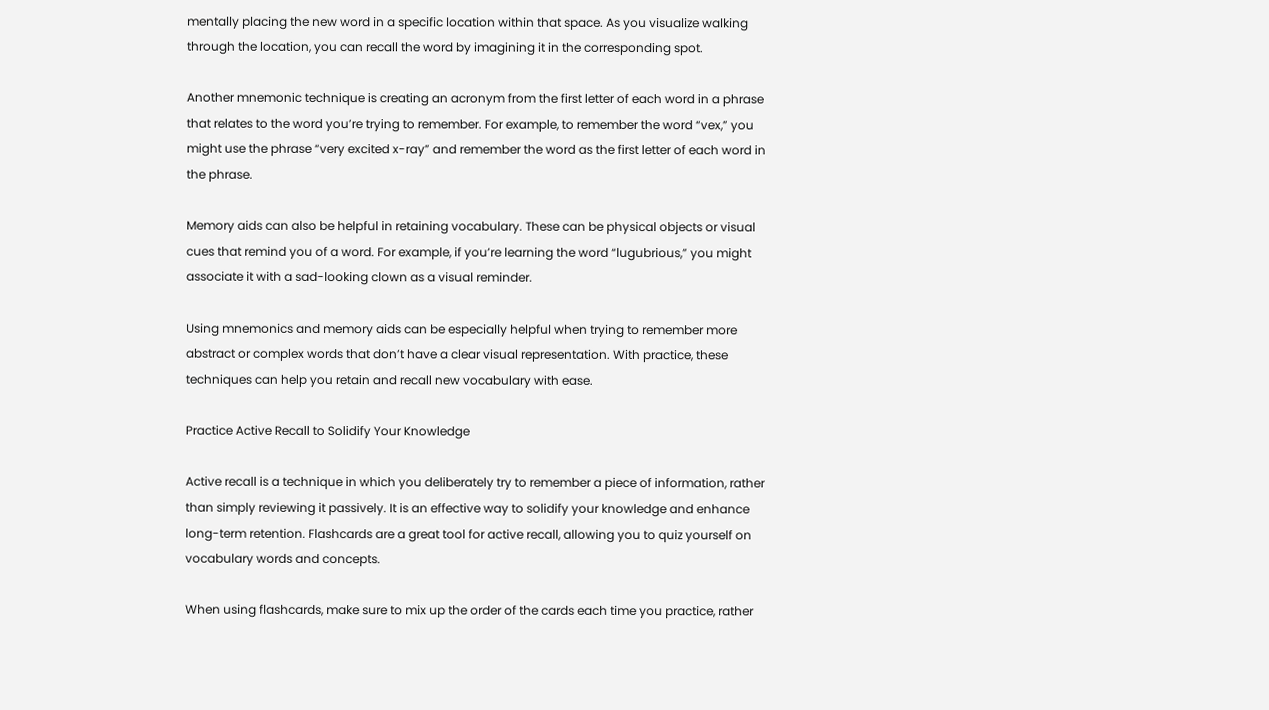mentally placing the new word in a specific location within that space. As you visualize walking through the location, you can recall the word by imagining it in the corresponding spot.

Another mnemonic technique is creating an acronym from the first letter of each word in a phrase that relates to the word you’re trying to remember. For example, to remember the word “vex,” you might use the phrase “very excited x-ray” and remember the word as the first letter of each word in the phrase.

Memory aids can also be helpful in retaining vocabulary. These can be physical objects or visual cues that remind you of a word. For example, if you’re learning the word “lugubrious,” you might associate it with a sad-looking clown as a visual reminder.

Using mnemonics and memory aids can be especially helpful when trying to remember more abstract or complex words that don’t have a clear visual representation. With practice, these techniques can help you retain and recall new vocabulary with ease.

Practice Active Recall to Solidify Your Knowledge

Active recall is a technique in which you deliberately try to remember a piece of information, rather than simply reviewing it passively. It is an effective way to solidify your knowledge and enhance long-term retention. Flashcards are a great tool for active recall, allowing you to quiz yourself on vocabulary words and concepts.

When using flashcards, make sure to mix up the order of the cards each time you practice, rather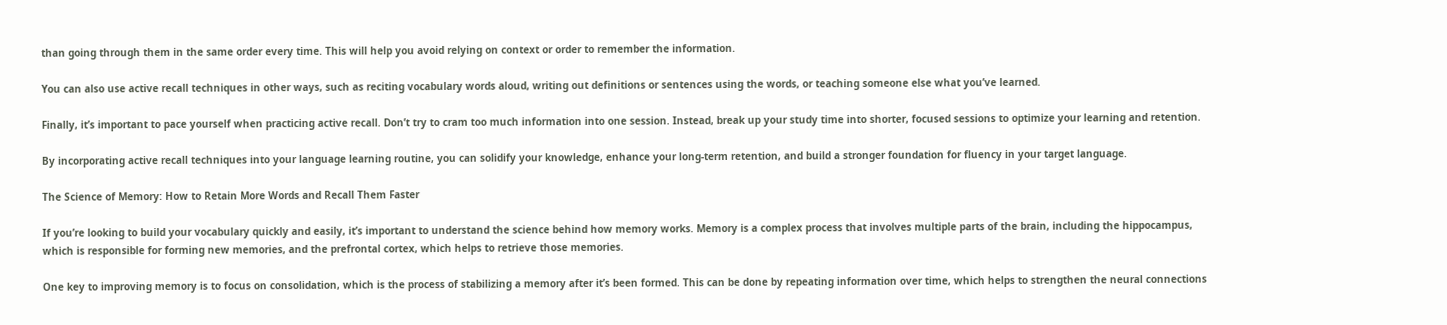than going through them in the same order every time. This will help you avoid relying on context or order to remember the information.

You can also use active recall techniques in other ways, such as reciting vocabulary words aloud, writing out definitions or sentences using the words, or teaching someone else what you’ve learned.

Finally, it’s important to pace yourself when practicing active recall. Don’t try to cram too much information into one session. Instead, break up your study time into shorter, focused sessions to optimize your learning and retention.

By incorporating active recall techniques into your language learning routine, you can solidify your knowledge, enhance your long-term retention, and build a stronger foundation for fluency in your target language.

The Science of Memory: How to Retain More Words and Recall Them Faster

If you’re looking to build your vocabulary quickly and easily, it’s important to understand the science behind how memory works. Memory is a complex process that involves multiple parts of the brain, including the hippocampus, which is responsible for forming new memories, and the prefrontal cortex, which helps to retrieve those memories.

One key to improving memory is to focus on consolidation, which is the process of stabilizing a memory after it’s been formed. This can be done by repeating information over time, which helps to strengthen the neural connections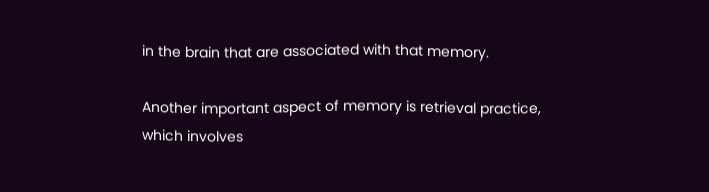in the brain that are associated with that memory.

Another important aspect of memory is retrieval practice, which involves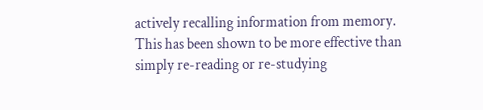actively recalling information from memory. This has been shown to be more effective than simply re-reading or re-studying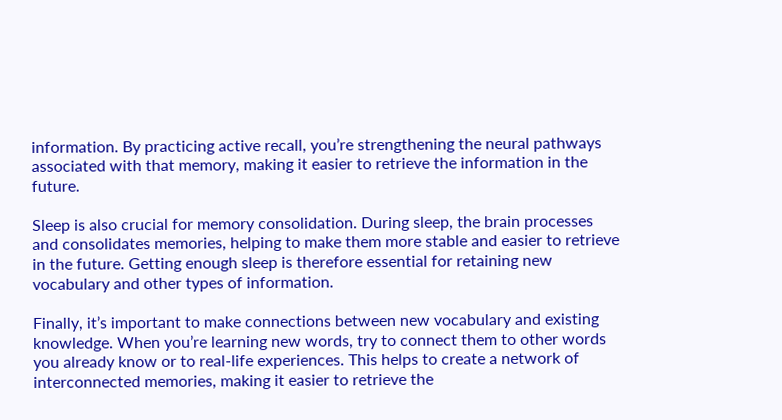information. By practicing active recall, you’re strengthening the neural pathways associated with that memory, making it easier to retrieve the information in the future.

Sleep is also crucial for memory consolidation. During sleep, the brain processes and consolidates memories, helping to make them more stable and easier to retrieve in the future. Getting enough sleep is therefore essential for retaining new vocabulary and other types of information.

Finally, it’s important to make connections between new vocabulary and existing knowledge. When you’re learning new words, try to connect them to other words you already know or to real-life experiences. This helps to create a network of interconnected memories, making it easier to retrieve the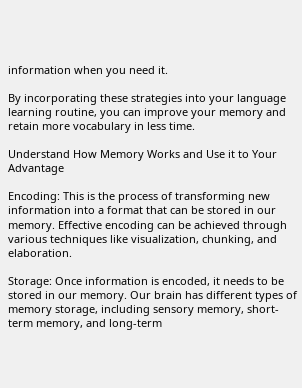information when you need it.

By incorporating these strategies into your language learning routine, you can improve your memory and retain more vocabulary in less time.

Understand How Memory Works and Use it to Your Advantage

Encoding: This is the process of transforming new information into a format that can be stored in our memory. Effective encoding can be achieved through various techniques like visualization, chunking, and elaboration.

Storage: Once information is encoded, it needs to be stored in our memory. Our brain has different types of memory storage, including sensory memory, short-term memory, and long-term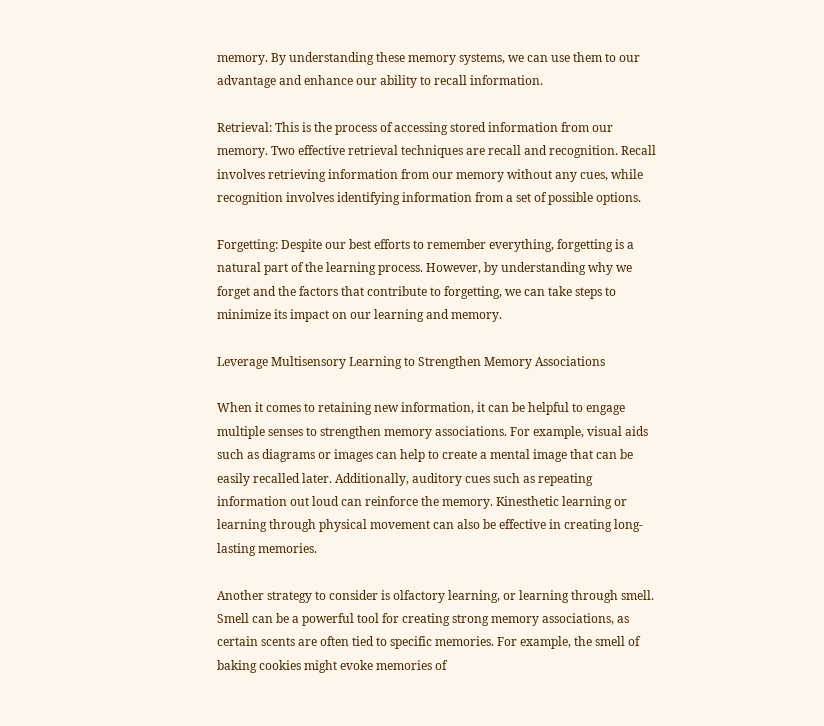memory. By understanding these memory systems, we can use them to our advantage and enhance our ability to recall information.

Retrieval: This is the process of accessing stored information from our memory. Two effective retrieval techniques are recall and recognition. Recall involves retrieving information from our memory without any cues, while recognition involves identifying information from a set of possible options.

Forgetting: Despite our best efforts to remember everything, forgetting is a natural part of the learning process. However, by understanding why we forget and the factors that contribute to forgetting, we can take steps to minimize its impact on our learning and memory.

Leverage Multisensory Learning to Strengthen Memory Associations

When it comes to retaining new information, it can be helpful to engage multiple senses to strengthen memory associations. For example, visual aids such as diagrams or images can help to create a mental image that can be easily recalled later. Additionally, auditory cues such as repeating information out loud can reinforce the memory. Kinesthetic learning or learning through physical movement can also be effective in creating long-lasting memories.

Another strategy to consider is olfactory learning, or learning through smell. Smell can be a powerful tool for creating strong memory associations, as certain scents are often tied to specific memories. For example, the smell of baking cookies might evoke memories of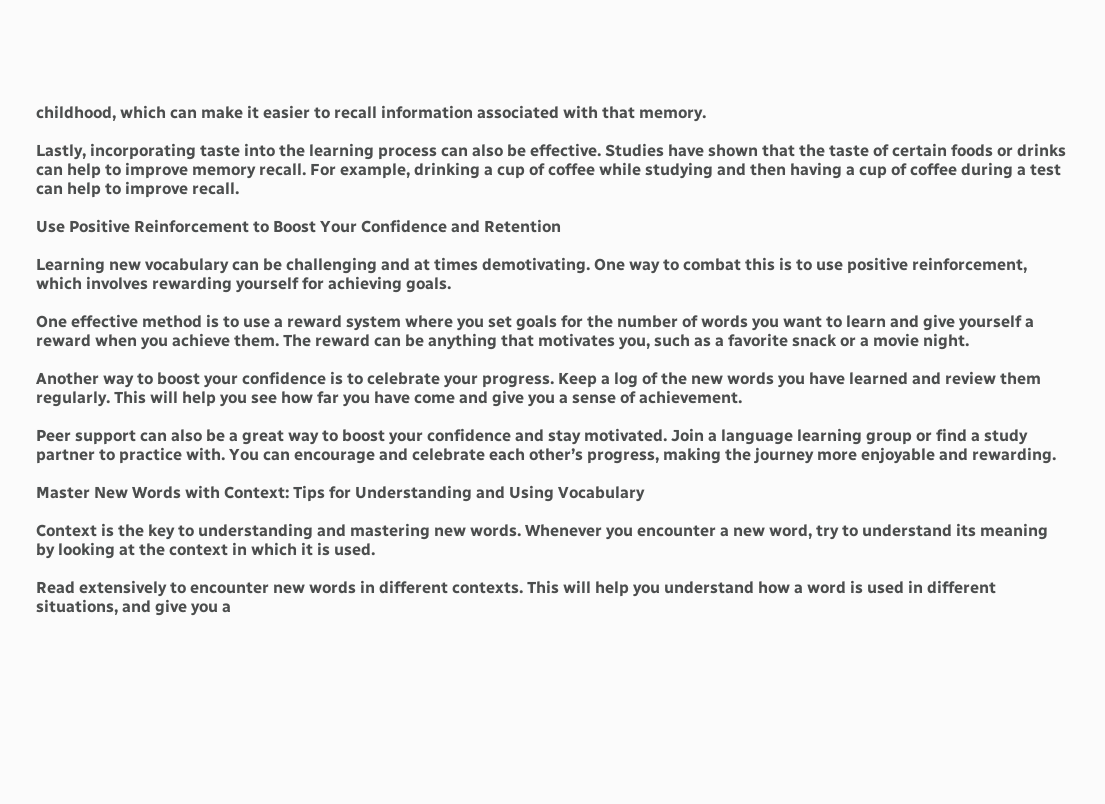childhood, which can make it easier to recall information associated with that memory.

Lastly, incorporating taste into the learning process can also be effective. Studies have shown that the taste of certain foods or drinks can help to improve memory recall. For example, drinking a cup of coffee while studying and then having a cup of coffee during a test can help to improve recall.

Use Positive Reinforcement to Boost Your Confidence and Retention

Learning new vocabulary can be challenging and at times demotivating. One way to combat this is to use positive reinforcement, which involves rewarding yourself for achieving goals.

One effective method is to use a reward system where you set goals for the number of words you want to learn and give yourself a reward when you achieve them. The reward can be anything that motivates you, such as a favorite snack or a movie night.

Another way to boost your confidence is to celebrate your progress. Keep a log of the new words you have learned and review them regularly. This will help you see how far you have come and give you a sense of achievement.

Peer support can also be a great way to boost your confidence and stay motivated. Join a language learning group or find a study partner to practice with. You can encourage and celebrate each other’s progress, making the journey more enjoyable and rewarding.

Master New Words with Context: Tips for Understanding and Using Vocabulary

Context is the key to understanding and mastering new words. Whenever you encounter a new word, try to understand its meaning by looking at the context in which it is used.

Read extensively to encounter new words in different contexts. This will help you understand how a word is used in different situations, and give you a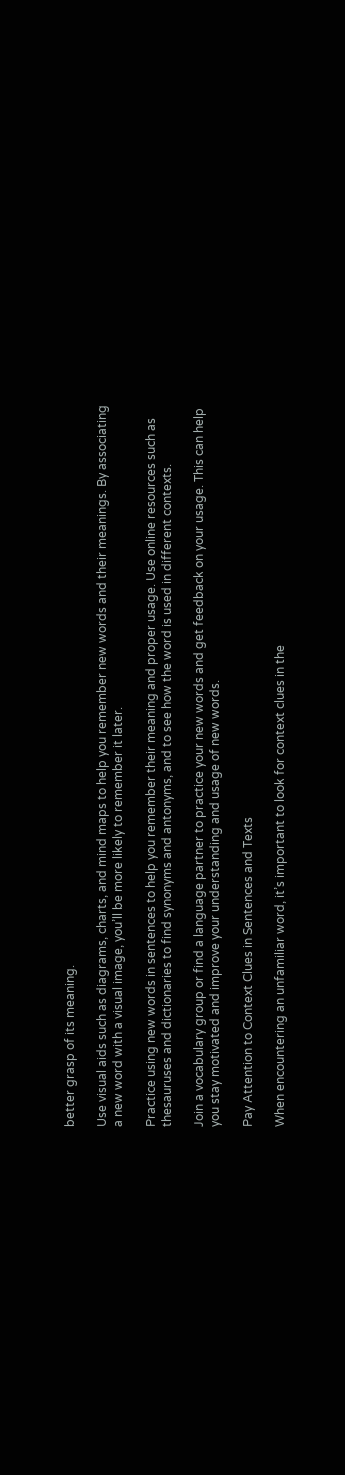better grasp of its meaning.

Use visual aids such as diagrams, charts, and mind maps to help you remember new words and their meanings. By associating a new word with a visual image, you’ll be more likely to remember it later.

Practice using new words in sentences to help you remember their meaning and proper usage. Use online resources such as thesauruses and dictionaries to find synonyms and antonyms, and to see how the word is used in different contexts.

Join a vocabulary group or find a language partner to practice your new words and get feedback on your usage. This can help you stay motivated and improve your understanding and usage of new words.

Pay Attention to Context Clues in Sentences and Texts

When encountering an unfamiliar word, it’s important to look for context clues in the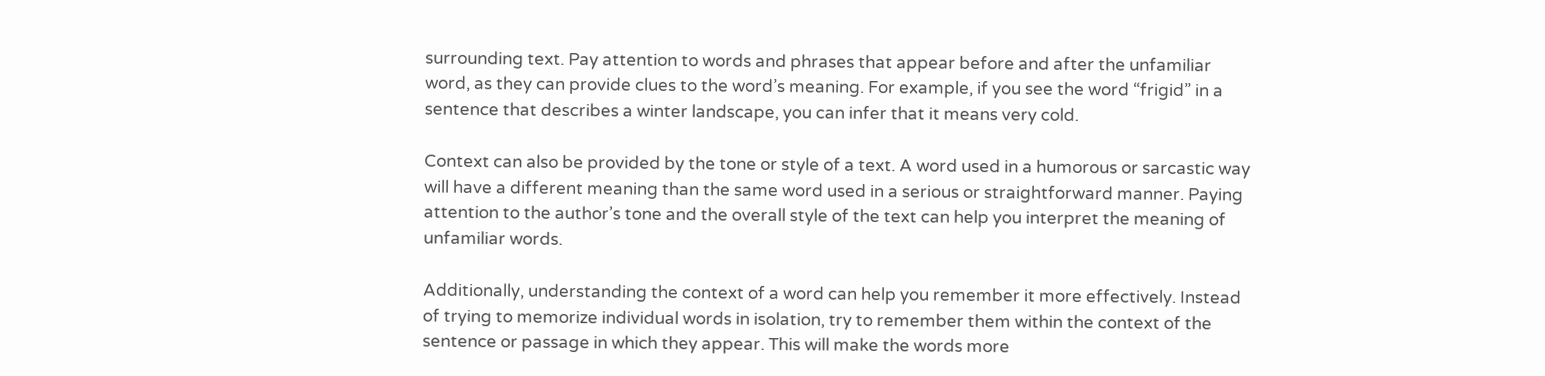surrounding text. Pay attention to words and phrases that appear before and after the unfamiliar word, as they can provide clues to the word’s meaning. For example, if you see the word “frigid” in a sentence that describes a winter landscape, you can infer that it means very cold.

Context can also be provided by the tone or style of a text. A word used in a humorous or sarcastic way will have a different meaning than the same word used in a serious or straightforward manner. Paying attention to the author’s tone and the overall style of the text can help you interpret the meaning of unfamiliar words.

Additionally, understanding the context of a word can help you remember it more effectively. Instead of trying to memorize individual words in isolation, try to remember them within the context of the sentence or passage in which they appear. This will make the words more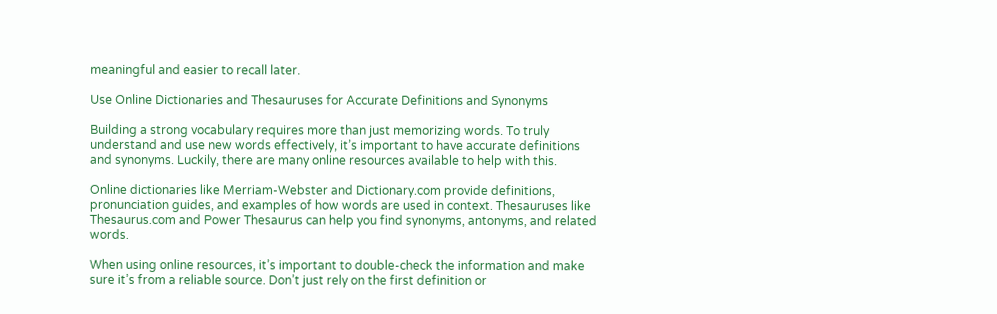meaningful and easier to recall later.

Use Online Dictionaries and Thesauruses for Accurate Definitions and Synonyms

Building a strong vocabulary requires more than just memorizing words. To truly understand and use new words effectively, it’s important to have accurate definitions and synonyms. Luckily, there are many online resources available to help with this.

Online dictionaries like Merriam-Webster and Dictionary.com provide definitions, pronunciation guides, and examples of how words are used in context. Thesauruses like Thesaurus.com and Power Thesaurus can help you find synonyms, antonyms, and related words.

When using online resources, it’s important to double-check the information and make sure it’s from a reliable source. Don’t just rely on the first definition or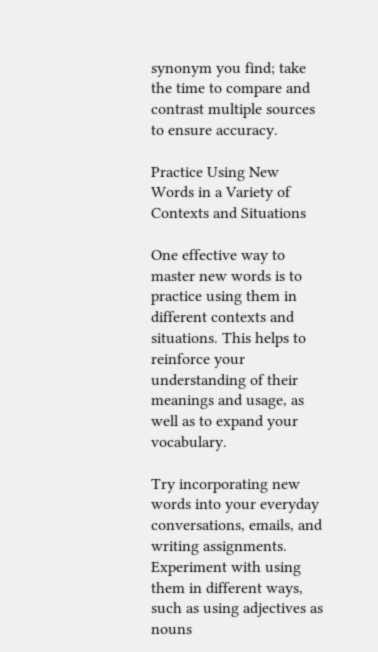synonym you find; take the time to compare and contrast multiple sources to ensure accuracy.

Practice Using New Words in a Variety of Contexts and Situations

One effective way to master new words is to practice using them in different contexts and situations. This helps to reinforce your understanding of their meanings and usage, as well as to expand your vocabulary.

Try incorporating new words into your everyday conversations, emails, and writing assignments. Experiment with using them in different ways, such as using adjectives as nouns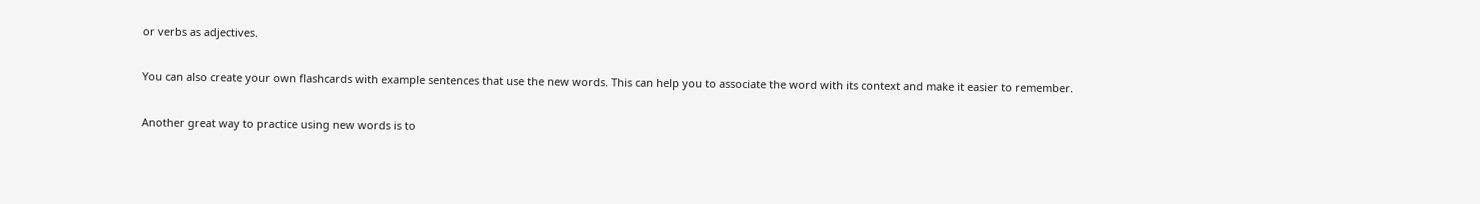or verbs as adjectives.

You can also create your own flashcards with example sentences that use the new words. This can help you to associate the word with its context and make it easier to remember.

Another great way to practice using new words is to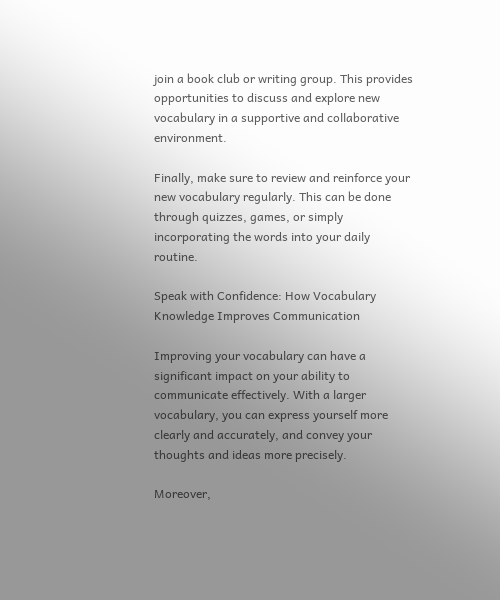join a book club or writing group. This provides opportunities to discuss and explore new vocabulary in a supportive and collaborative environment.

Finally, make sure to review and reinforce your new vocabulary regularly. This can be done through quizzes, games, or simply incorporating the words into your daily routine.

Speak with Confidence: How Vocabulary Knowledge Improves Communication

Improving your vocabulary can have a significant impact on your ability to communicate effectively. With a larger vocabulary, you can express yourself more clearly and accurately, and convey your thoughts and ideas more precisely.

Moreover,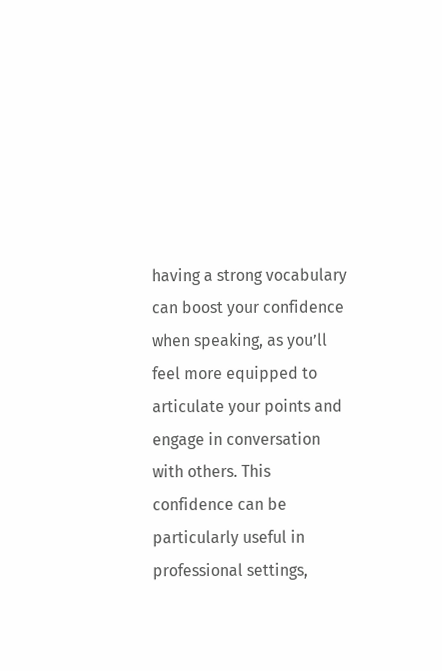having a strong vocabulary can boost your confidence when speaking, as you’ll feel more equipped to articulate your points and engage in conversation with others. This confidence can be particularly useful in professional settings,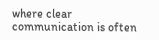where clear communication is often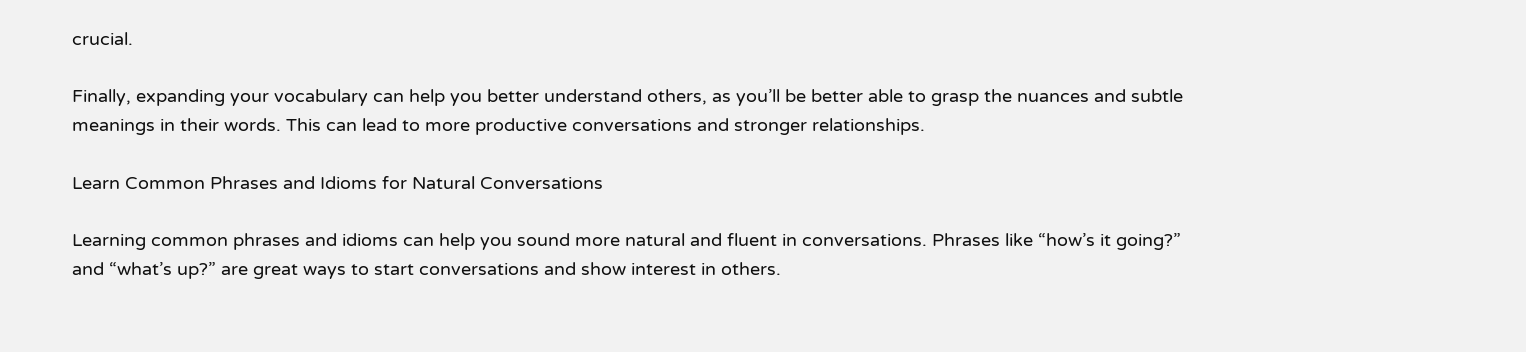crucial.

Finally, expanding your vocabulary can help you better understand others, as you’ll be better able to grasp the nuances and subtle meanings in their words. This can lead to more productive conversations and stronger relationships.

Learn Common Phrases and Idioms for Natural Conversations

Learning common phrases and idioms can help you sound more natural and fluent in conversations. Phrases like “how’s it going?” and “what’s up?” are great ways to start conversations and show interest in others.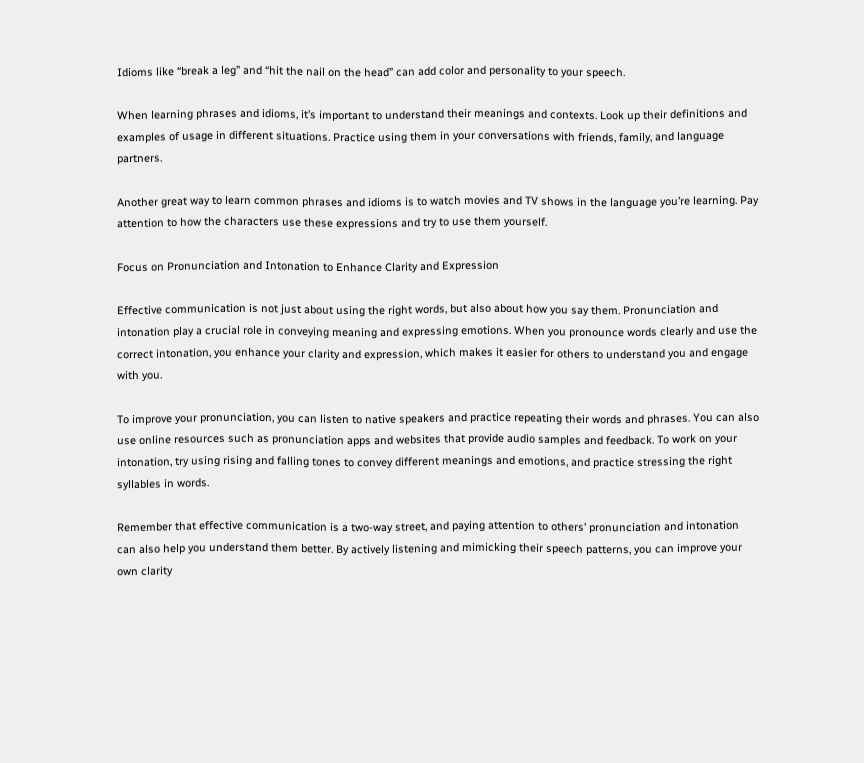Idioms like “break a leg” and “hit the nail on the head” can add color and personality to your speech.

When learning phrases and idioms, it’s important to understand their meanings and contexts. Look up their definitions and examples of usage in different situations. Practice using them in your conversations with friends, family, and language partners.

Another great way to learn common phrases and idioms is to watch movies and TV shows in the language you’re learning. Pay attention to how the characters use these expressions and try to use them yourself.

Focus on Pronunciation and Intonation to Enhance Clarity and Expression

Effective communication is not just about using the right words, but also about how you say them. Pronunciation and intonation play a crucial role in conveying meaning and expressing emotions. When you pronounce words clearly and use the correct intonation, you enhance your clarity and expression, which makes it easier for others to understand you and engage with you.

To improve your pronunciation, you can listen to native speakers and practice repeating their words and phrases. You can also use online resources such as pronunciation apps and websites that provide audio samples and feedback. To work on your intonation, try using rising and falling tones to convey different meanings and emotions, and practice stressing the right syllables in words.

Remember that effective communication is a two-way street, and paying attention to others’ pronunciation and intonation can also help you understand them better. By actively listening and mimicking their speech patterns, you can improve your own clarity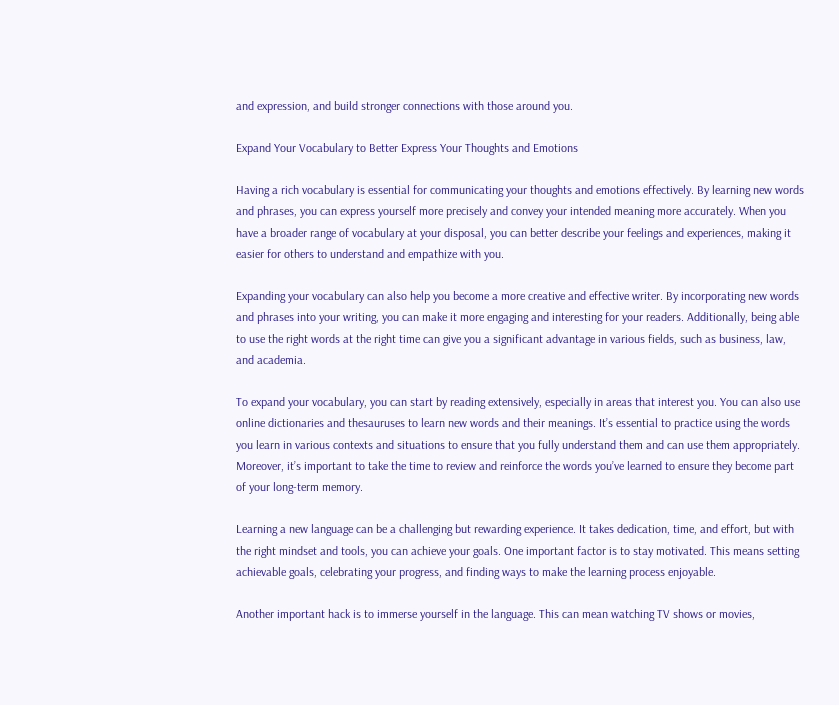and expression, and build stronger connections with those around you.

Expand Your Vocabulary to Better Express Your Thoughts and Emotions

Having a rich vocabulary is essential for communicating your thoughts and emotions effectively. By learning new words and phrases, you can express yourself more precisely and convey your intended meaning more accurately. When you have a broader range of vocabulary at your disposal, you can better describe your feelings and experiences, making it easier for others to understand and empathize with you.

Expanding your vocabulary can also help you become a more creative and effective writer. By incorporating new words and phrases into your writing, you can make it more engaging and interesting for your readers. Additionally, being able to use the right words at the right time can give you a significant advantage in various fields, such as business, law, and academia.

To expand your vocabulary, you can start by reading extensively, especially in areas that interest you. You can also use online dictionaries and thesauruses to learn new words and their meanings. It’s essential to practice using the words you learn in various contexts and situations to ensure that you fully understand them and can use them appropriately. Moreover, it’s important to take the time to review and reinforce the words you’ve learned to ensure they become part of your long-term memory.

Learning a new language can be a challenging but rewarding experience. It takes dedication, time, and effort, but with the right mindset and tools, you can achieve your goals. One important factor is to stay motivated. This means setting achievable goals, celebrating your progress, and finding ways to make the learning process enjoyable.

Another important hack is to immerse yourself in the language. This can mean watching TV shows or movies,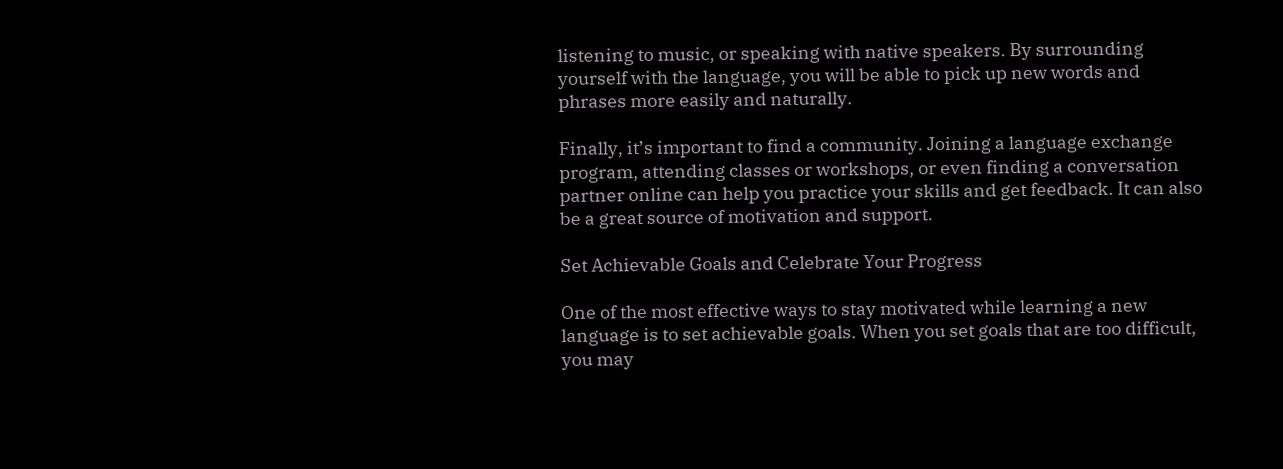listening to music, or speaking with native speakers. By surrounding yourself with the language, you will be able to pick up new words and phrases more easily and naturally.

Finally, it’s important to find a community. Joining a language exchange program, attending classes or workshops, or even finding a conversation partner online can help you practice your skills and get feedback. It can also be a great source of motivation and support.

Set Achievable Goals and Celebrate Your Progress

One of the most effective ways to stay motivated while learning a new language is to set achievable goals. When you set goals that are too difficult, you may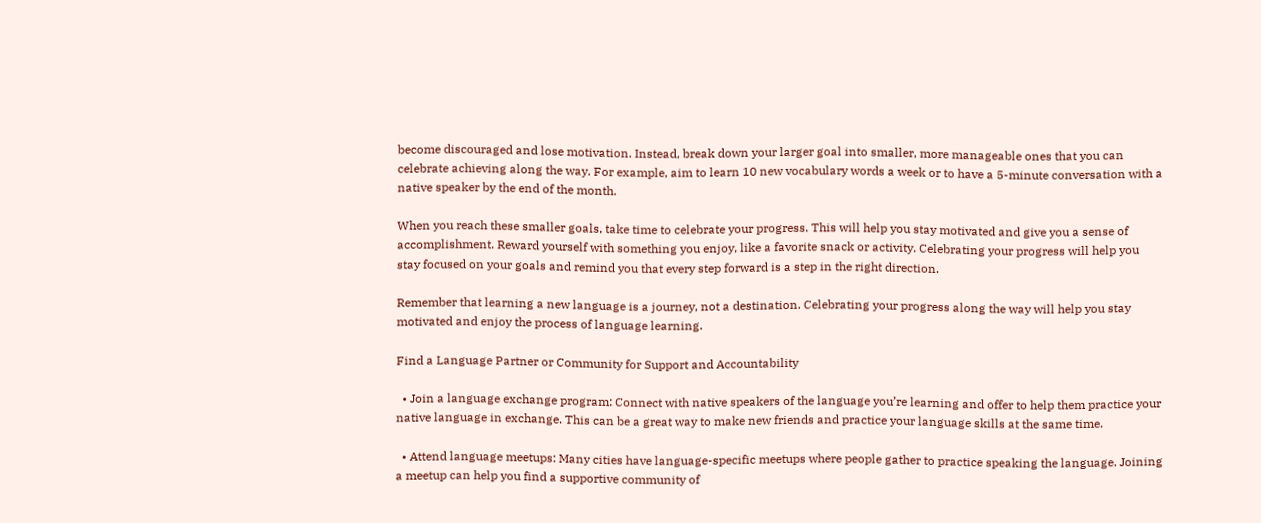become discouraged and lose motivation. Instead, break down your larger goal into smaller, more manageable ones that you can celebrate achieving along the way. For example, aim to learn 10 new vocabulary words a week or to have a 5-minute conversation with a native speaker by the end of the month.

When you reach these smaller goals, take time to celebrate your progress. This will help you stay motivated and give you a sense of accomplishment. Reward yourself with something you enjoy, like a favorite snack or activity. Celebrating your progress will help you stay focused on your goals and remind you that every step forward is a step in the right direction.

Remember that learning a new language is a journey, not a destination. Celebrating your progress along the way will help you stay motivated and enjoy the process of language learning.

Find a Language Partner or Community for Support and Accountability

  • Join a language exchange program: Connect with native speakers of the language you’re learning and offer to help them practice your native language in exchange. This can be a great way to make new friends and practice your language skills at the same time.

  • Attend language meetups: Many cities have language-specific meetups where people gather to practice speaking the language. Joining a meetup can help you find a supportive community of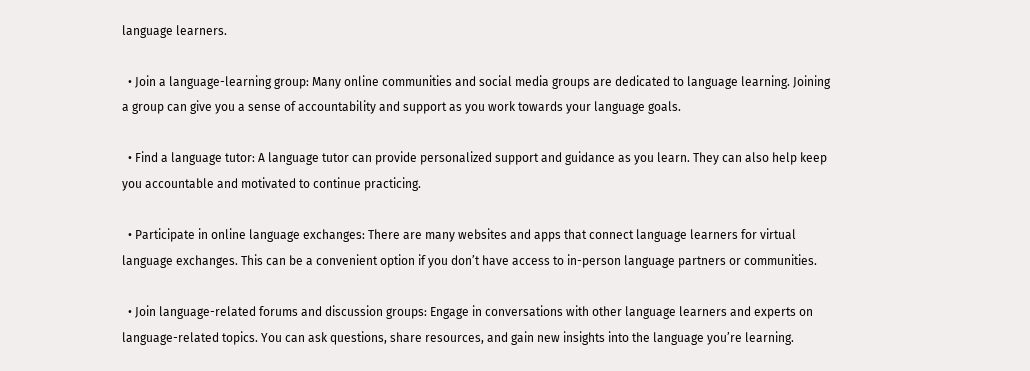language learners.

  • Join a language-learning group: Many online communities and social media groups are dedicated to language learning. Joining a group can give you a sense of accountability and support as you work towards your language goals.

  • Find a language tutor: A language tutor can provide personalized support and guidance as you learn. They can also help keep you accountable and motivated to continue practicing.

  • Participate in online language exchanges: There are many websites and apps that connect language learners for virtual language exchanges. This can be a convenient option if you don’t have access to in-person language partners or communities.

  • Join language-related forums and discussion groups: Engage in conversations with other language learners and experts on language-related topics. You can ask questions, share resources, and gain new insights into the language you’re learning.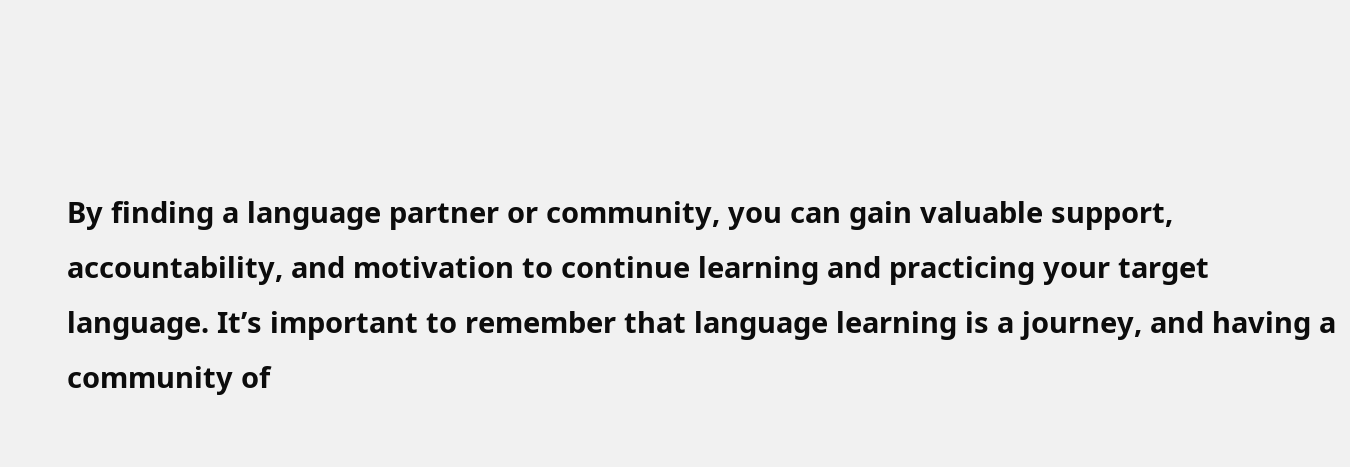By finding a language partner or community, you can gain valuable support, accountability, and motivation to continue learning and practicing your target language. It’s important to remember that language learning is a journey, and having a community of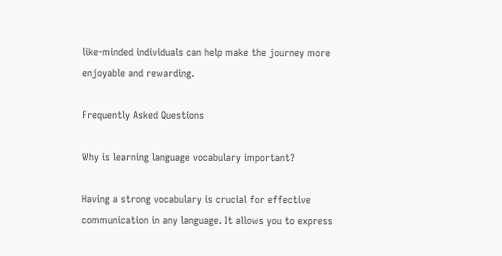like-minded individuals can help make the journey more enjoyable and rewarding.

Frequently Asked Questions

Why is learning language vocabulary important?

Having a strong vocabulary is crucial for effective communication in any language. It allows you to express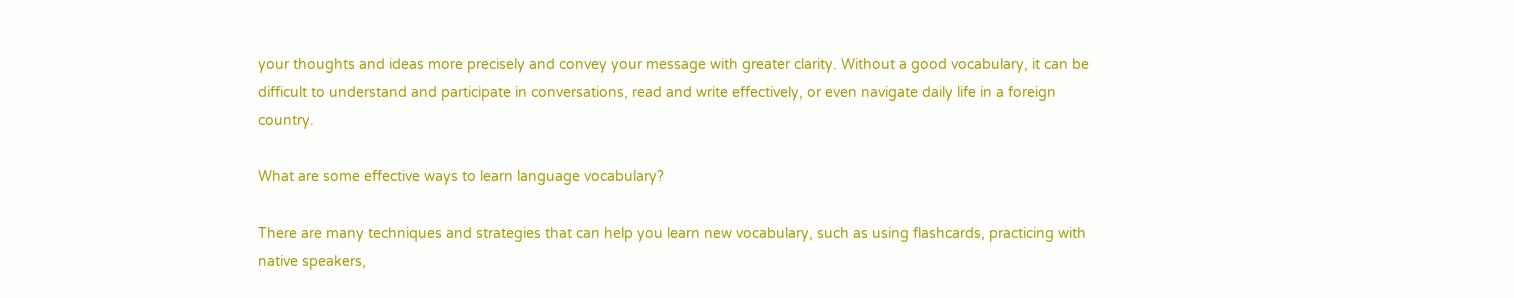your thoughts and ideas more precisely and convey your message with greater clarity. Without a good vocabulary, it can be difficult to understand and participate in conversations, read and write effectively, or even navigate daily life in a foreign country.

What are some effective ways to learn language vocabulary?

There are many techniques and strategies that can help you learn new vocabulary, such as using flashcards, practicing with native speakers,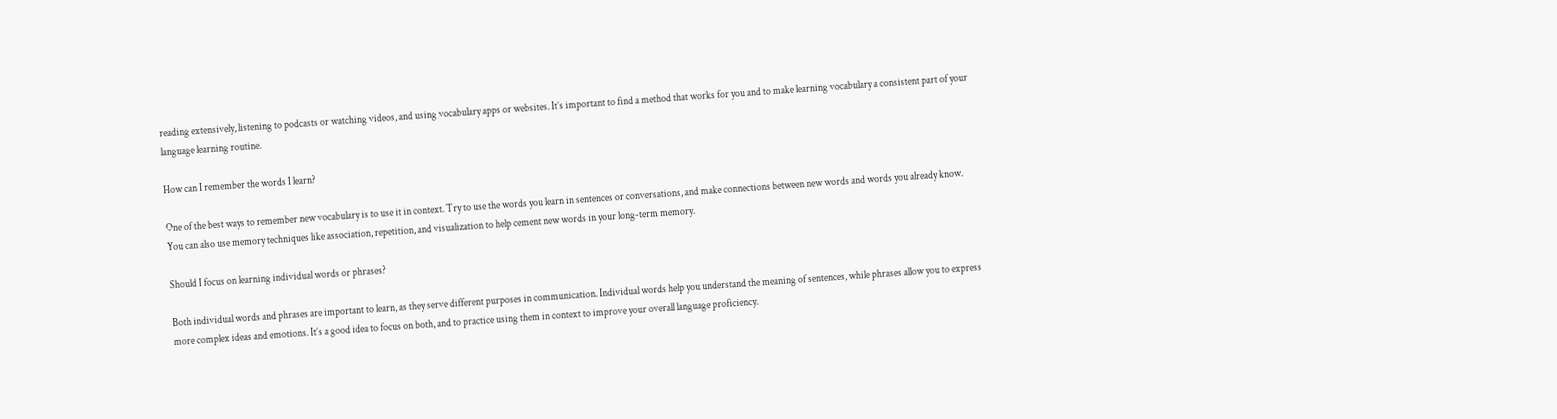reading extensively, listening to podcasts or watching videos, and using vocabulary apps or websites. It’s important to find a method that works for you and to make learning vocabulary a consistent part of your language learning routine.

How can I remember the words I learn?

One of the best ways to remember new vocabulary is to use it in context. Try to use the words you learn in sentences or conversations, and make connections between new words and words you already know. You can also use memory techniques like association, repetition, and visualization to help cement new words in your long-term memory.

Should I focus on learning individual words or phrases?

Both individual words and phrases are important to learn, as they serve different purposes in communication. Individual words help you understand the meaning of sentences, while phrases allow you to express more complex ideas and emotions. It’s a good idea to focus on both, and to practice using them in context to improve your overall language proficiency.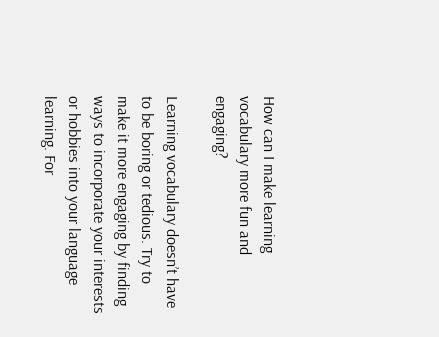How can I make learning vocabulary more fun and engaging?

Learning vocabulary doesn’t have to be boring or tedious. Try to make it more engaging by finding ways to incorporate your interests or hobbies into your language learning. For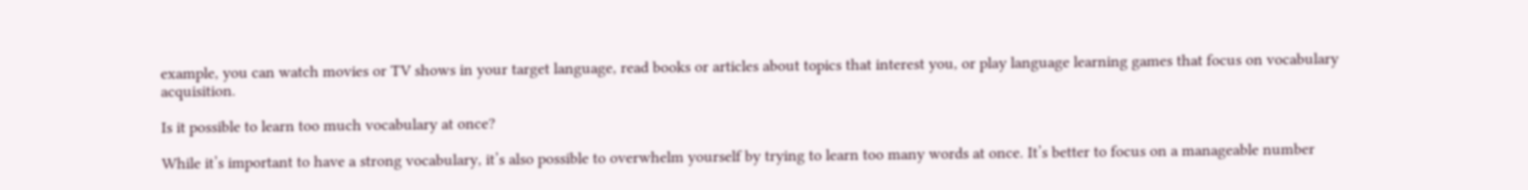example, you can watch movies or TV shows in your target language, read books or articles about topics that interest you, or play language learning games that focus on vocabulary acquisition.

Is it possible to learn too much vocabulary at once?

While it’s important to have a strong vocabulary, it’s also possible to overwhelm yourself by trying to learn too many words at once. It’s better to focus on a manageable number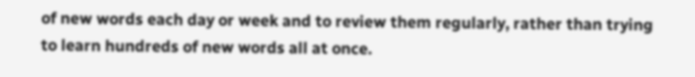of new words each day or week and to review them regularly, rather than trying to learn hundreds of new words all at once.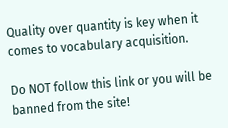Quality over quantity is key when it comes to vocabulary acquisition.

Do NOT follow this link or you will be banned from the site!